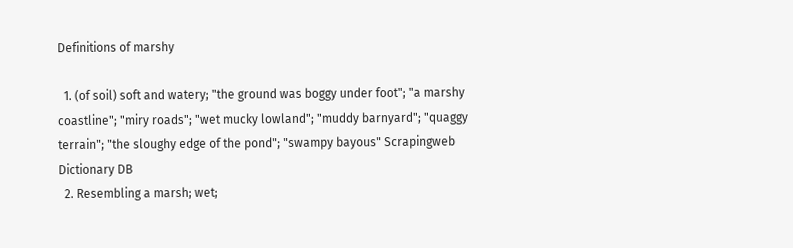Definitions of marshy

  1. (of soil) soft and watery; "the ground was boggy under foot"; "a marshy coastline"; "miry roads"; "wet mucky lowland"; "muddy barnyard"; "quaggy terrain"; "the sloughy edge of the pond"; "swampy bayous" Scrapingweb Dictionary DB
  2. Resembling a marsh; wet;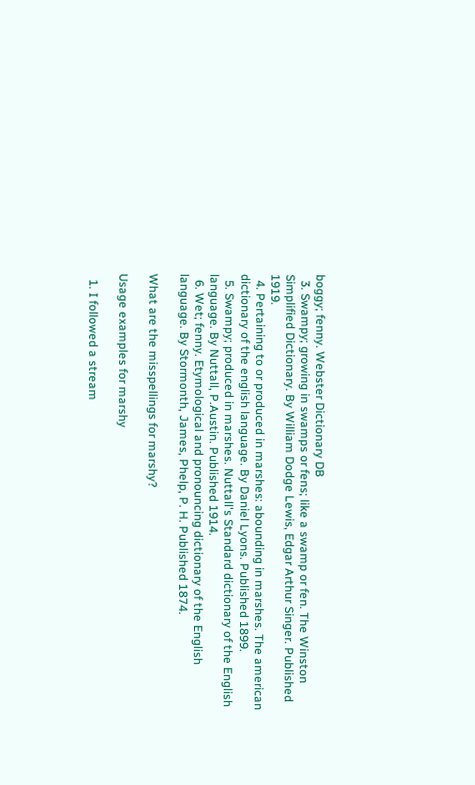boggy; fenny. Webster Dictionary DB
  3. Swampy; growing in swamps or fens; like a swamp or fen. The Winston Simplified Dictionary. By William Dodge Lewis, Edgar Arthur Singer. Published 1919.
  4. Pertaining to or produced in marshes: abounding in marshes. The american dictionary of the english language. By Daniel Lyons. Published 1899.
  5. Swampy; produced in marshes. Nuttall's Standard dictionary of the English language. By Nuttall, P.Austin. Published 1914.
  6. Wet; fenny. Etymological and pronouncing dictionary of the English language. By Stormonth, James, Phelp, P. H. Published 1874.

What are the misspellings for marshy?

Usage examples for marshy

  1. I followed a stream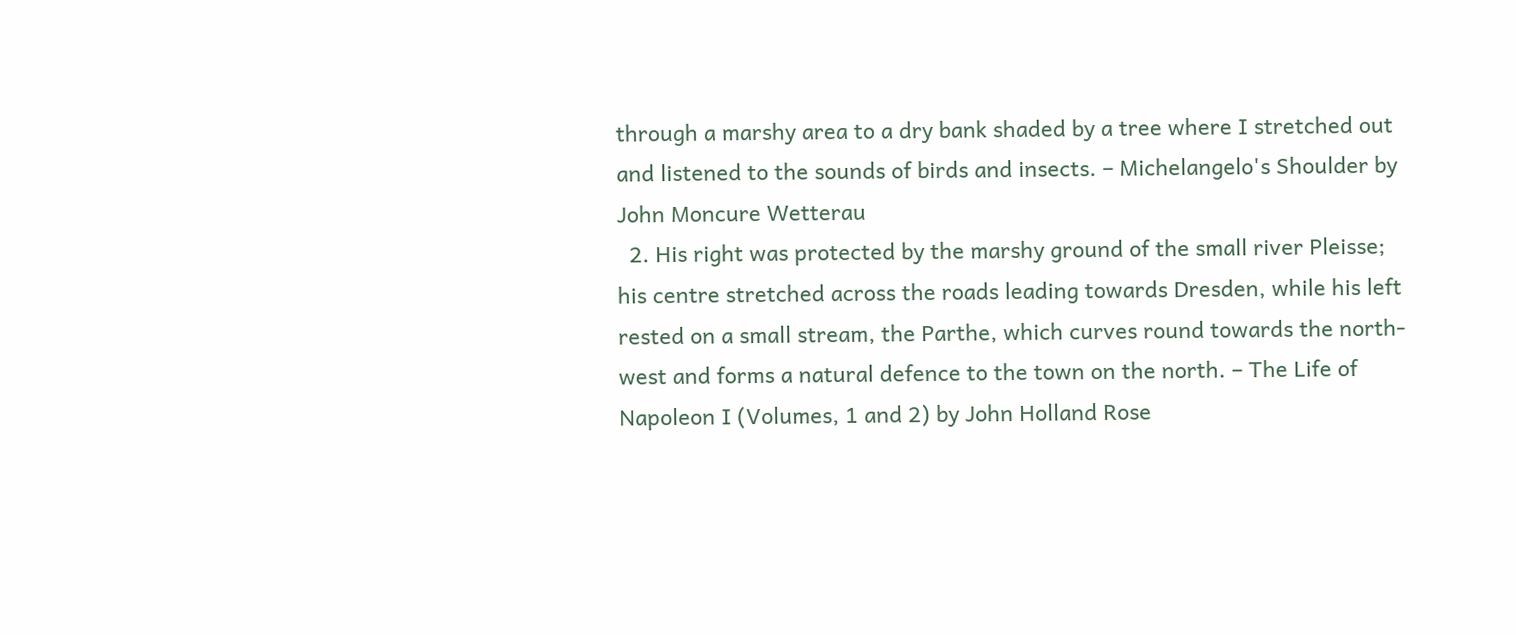through a marshy area to a dry bank shaded by a tree where I stretched out and listened to the sounds of birds and insects. – Michelangelo's Shoulder by John Moncure Wetterau
  2. His right was protected by the marshy ground of the small river Pleisse; his centre stretched across the roads leading towards Dresden, while his left rested on a small stream, the Parthe, which curves round towards the north- west and forms a natural defence to the town on the north. – The Life of Napoleon I (Volumes, 1 and 2) by John Holland Rose